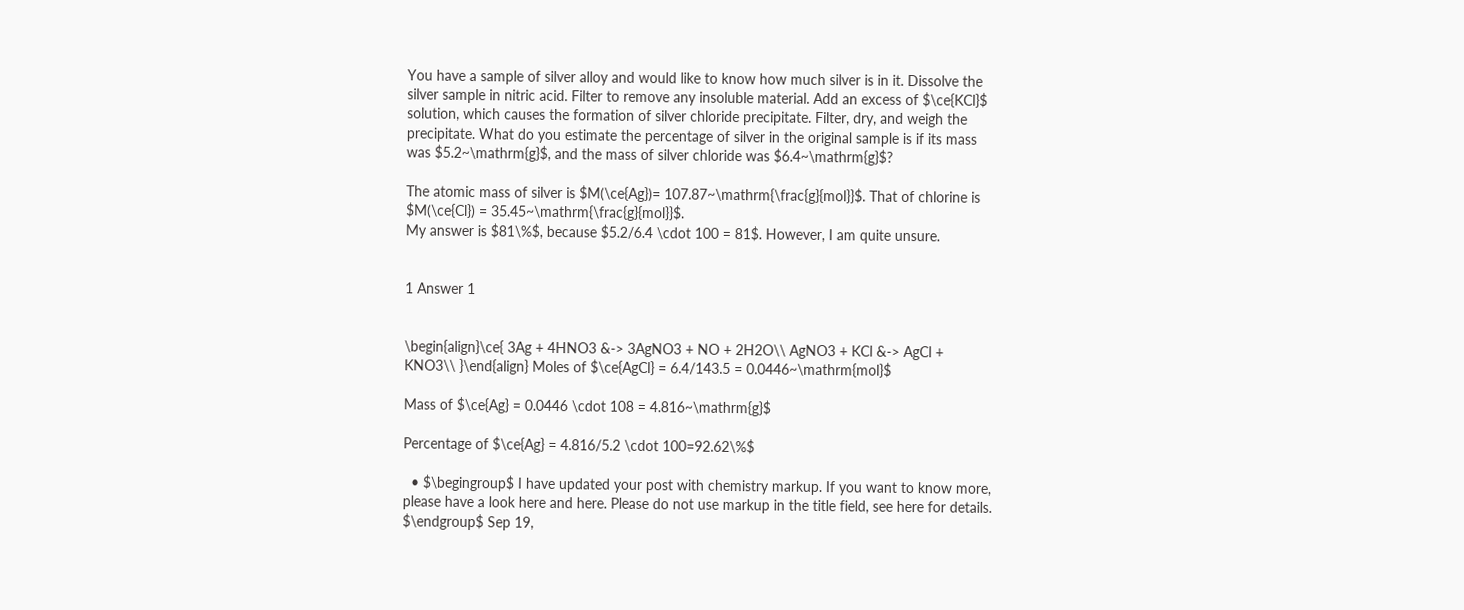You have a sample of silver alloy and would like to know how much silver is in it. Dissolve the silver sample in nitric acid. Filter to remove any insoluble material. Add an excess of $\ce{KCl}$ solution, which causes the formation of silver chloride precipitate. Filter, dry, and weigh the precipitate. What do you estimate the percentage of silver in the original sample is if its mass was $5.2~\mathrm{g}$, and the mass of silver chloride was $6.4~\mathrm{g}$?

The atomic mass of silver is $M(\ce{Ag})= 107.87~\mathrm{\frac{g}{mol}}$. That of chlorine is $M(\ce{Cl}) = 35.45~\mathrm{\frac{g}{mol}}$.
My answer is $81\%$, because $5.2/6.4 \cdot 100 = 81$. However, I am quite unsure.


1 Answer 1


\begin{align}\ce{ 3Ag + 4HNO3 &-> 3AgNO3 + NO + 2H2O\\ AgNO3 + KCl &-> AgCl + KNO3\\ }\end{align} Moles of $\ce{AgCl} = 6.4/143.5 = 0.0446~\mathrm{mol}$

Mass of $\ce{Ag} = 0.0446 \cdot 108 = 4.816~\mathrm{g}$

Percentage of $\ce{Ag} = 4.816/5.2 \cdot 100=92.62\%$

  • $\begingroup$ I have updated your post with chemistry markup. If you want to know more, please have a look here and here. Please do not use markup in the title field, see here for details. $\endgroup$ Sep 19,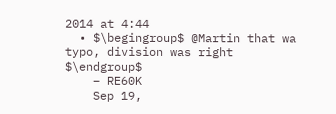2014 at 4:44
  • $\begingroup$ @Martin that wa typo, division was right $\endgroup$
    – RE60K
    Sep 19,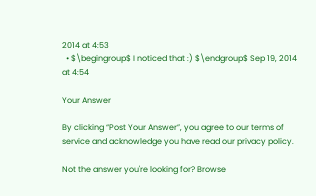2014 at 4:53
  • $\begingroup$ I noticed that :) $\endgroup$ Sep 19, 2014 at 4:54

Your Answer

By clicking “Post Your Answer”, you agree to our terms of service and acknowledge you have read our privacy policy.

Not the answer you're looking for? Browse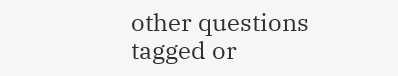other questions tagged or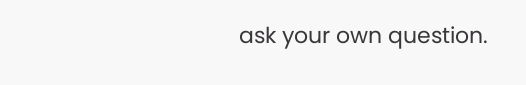ask your own question.